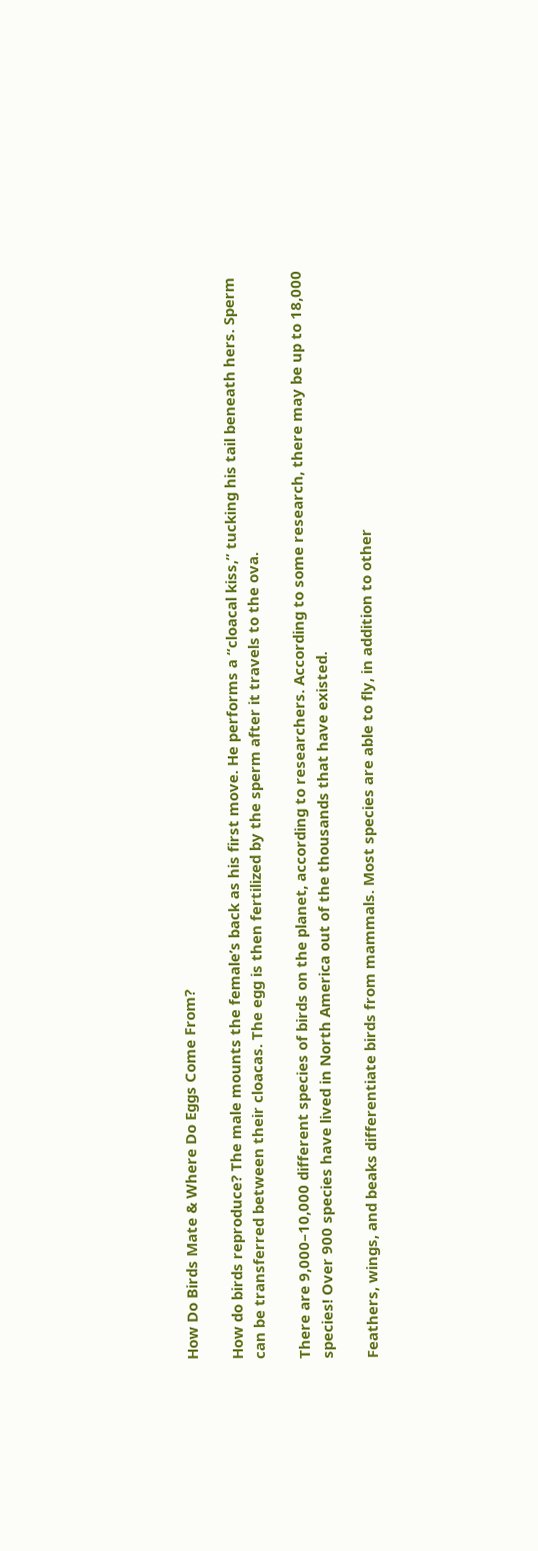How Do Birds Mate & Where Do Eggs Come From?

How do birds reproduce? The male mounts the female’s back as his first move. He performs a “cloacal kiss,” tucking his tail beneath hers. Sperm can be transferred between their cloacas. The egg is then fertilized by the sperm after it travels to the ova.

There are 9,000–10,000 different species of birds on the planet, according to researchers. According to some research, there may be up to 18,000 species! Over 900 species have lived in North America out of the thousands that have existed.

Feathers, wings, and beaks differentiate birds from mammals. Most species are able to fly, in addition to other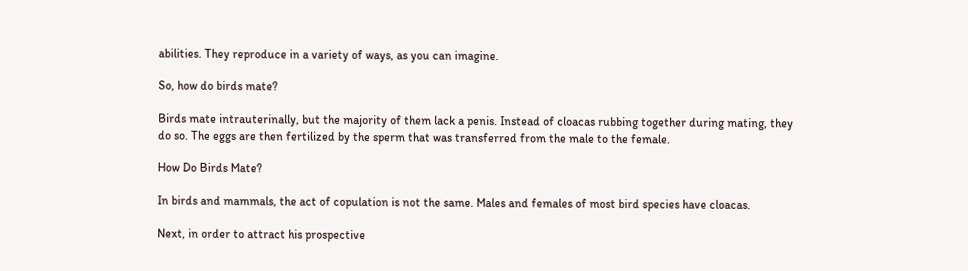abilities. They reproduce in a variety of ways, as you can imagine.

So, how do birds mate?

Birds mate intrauterinally, but the majority of them lack a penis. Instead of cloacas rubbing together during mating, they do so. The eggs are then fertilized by the sperm that was transferred from the male to the female.

How Do Birds Mate?

In birds and mammals, the act of copulation is not the same. Males and females of most bird species have cloacas.

Next, in order to attract his prospective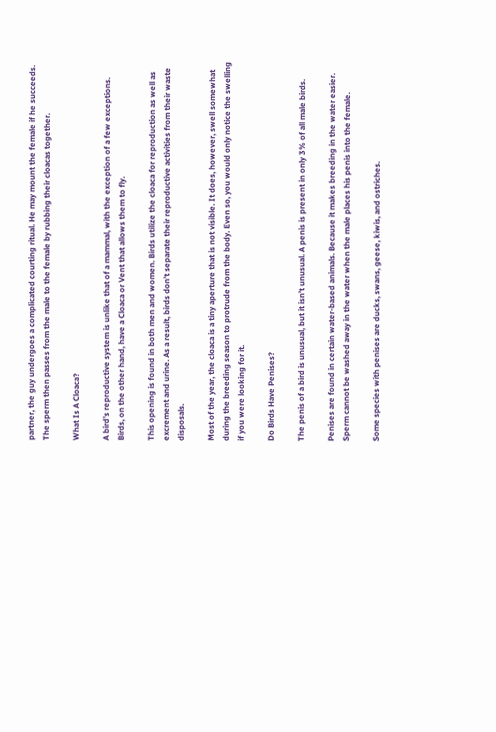partner, the guy undergoes a complicated courting ritual. He may mount the female if he succeeds. The sperm then passes from the male to the female by rubbing their cloacas together.

What Is A Cloaca?

A bird’s reproductive system is unlike that of a mammal, with the exception of a few exceptions. Birds, on the other hand, have a Cloaca or Vent that allows them to fly.

This opening is found in both men and women. Birds utilize the cloaca for reproduction as well as excrement and urine. As a result, birds don’t separate their reproductive activities from their waste disposals.

Most of the year, the cloaca is a tiny aperture that is not visible. It does, however, swell somewhat during the breeding season to protrude from the body. Even so, you would only notice the swelling if you were looking for it.

Do Birds Have Penises?

The penis of a bird is unusual, but it isn’t unusual. A penis is present in only 3% of all male birds.

Penises are found in certain water-based animals. Because it makes breeding in the water easier. Sperm cannot be washed away in the water when the male places his penis into the female.

Some species with penises are ducks, swans, geese, kiwis, and ostriches.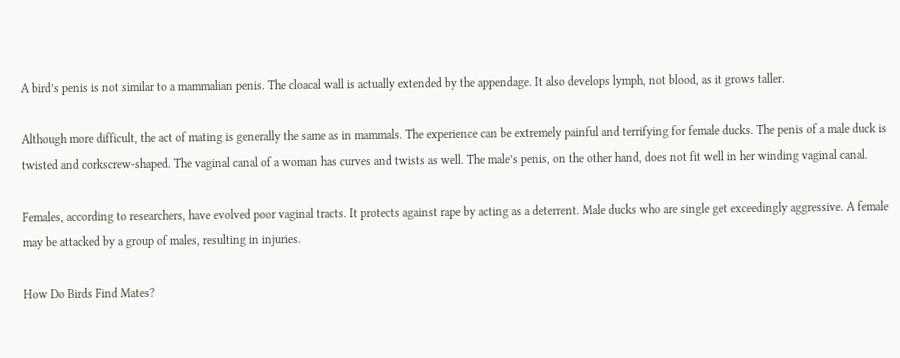A bird’s penis is not similar to a mammalian penis. The cloacal wall is actually extended by the appendage. It also develops lymph, not blood, as it grows taller.

Although more difficult, the act of mating is generally the same as in mammals. The experience can be extremely painful and terrifying for female ducks. The penis of a male duck is twisted and corkscrew-shaped. The vaginal canal of a woman has curves and twists as well. The male’s penis, on the other hand, does not fit well in her winding vaginal canal.

Females, according to researchers, have evolved poor vaginal tracts. It protects against rape by acting as a deterrent. Male ducks who are single get exceedingly aggressive. A female may be attacked by a group of males, resulting in injuries.

How Do Birds Find Mates?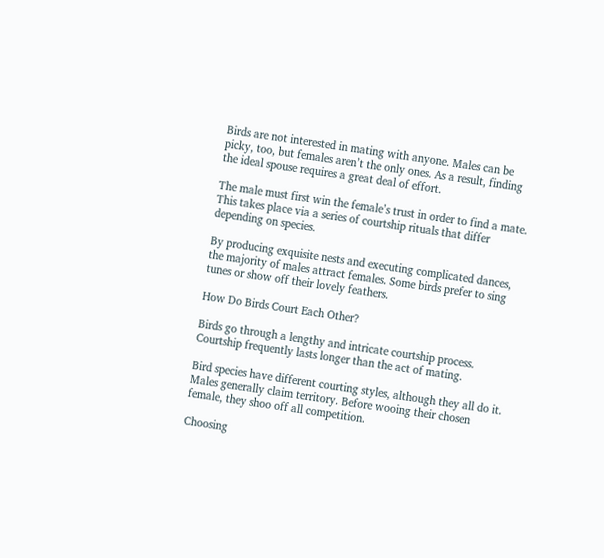Birds are not interested in mating with anyone. Males can be picky, too, but females aren’t the only ones. As a result, finding the ideal spouse requires a great deal of effort.

The male must first win the female’s trust in order to find a mate. This takes place via a series of courtship rituals that differ depending on species.

By producing exquisite nests and executing complicated dances, the majority of males attract females. Some birds prefer to sing tunes or show off their lovely feathers.

How Do Birds Court Each Other?

Birds go through a lengthy and intricate courtship process. Courtship frequently lasts longer than the act of mating.

Bird species have different courting styles, although they all do it. Males generally claim territory. Before wooing their chosen female, they shoo off all competition.

Choosing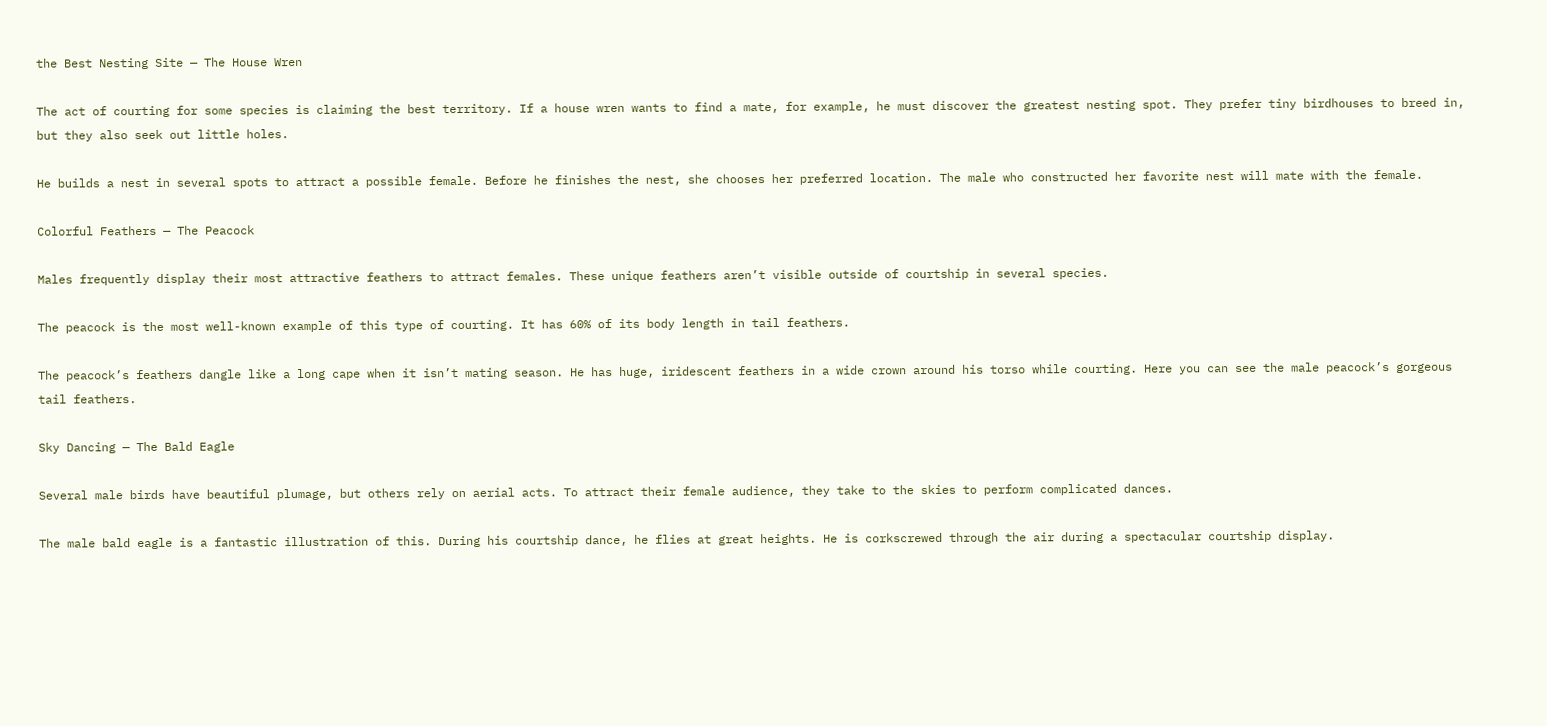the Best Nesting Site — The House Wren

The act of courting for some species is claiming the best territory. If a house wren wants to find a mate, for example, he must discover the greatest nesting spot. They prefer tiny birdhouses to breed in, but they also seek out little holes.

He builds a nest in several spots to attract a possible female. Before he finishes the nest, she chooses her preferred location. The male who constructed her favorite nest will mate with the female.

Colorful Feathers — The Peacock

Males frequently display their most attractive feathers to attract females. These unique feathers aren’t visible outside of courtship in several species.

The peacock is the most well-known example of this type of courting. It has 60% of its body length in tail feathers.

The peacock’s feathers dangle like a long cape when it isn’t mating season. He has huge, iridescent feathers in a wide crown around his torso while courting. Here you can see the male peacock’s gorgeous tail feathers.

Sky Dancing — The Bald Eagle

Several male birds have beautiful plumage, but others rely on aerial acts. To attract their female audience, they take to the skies to perform complicated dances.

The male bald eagle is a fantastic illustration of this. During his courtship dance, he flies at great heights. He is corkscrewed through the air during a spectacular courtship display.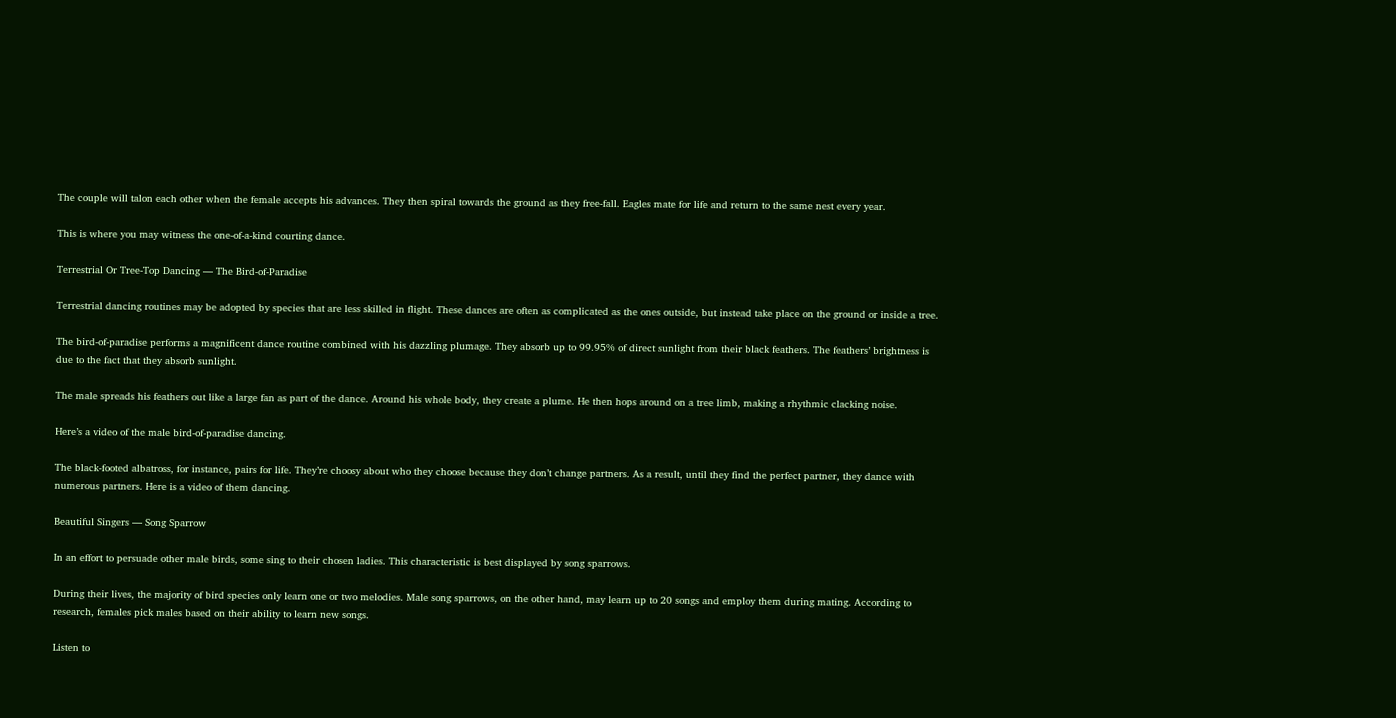The couple will talon each other when the female accepts his advances. They then spiral towards the ground as they free-fall. Eagles mate for life and return to the same nest every year.

This is where you may witness the one-of-a-kind courting dance.

Terrestrial Or Tree-Top Dancing — The Bird-of-Paradise

Terrestrial dancing routines may be adopted by species that are less skilled in flight. These dances are often as complicated as the ones outside, but instead take place on the ground or inside a tree.

The bird-of-paradise performs a magnificent dance routine combined with his dazzling plumage. They absorb up to 99.95% of direct sunlight from their black feathers. The feathers’ brightness is due to the fact that they absorb sunlight.

The male spreads his feathers out like a large fan as part of the dance. Around his whole body, they create a plume. He then hops around on a tree limb, making a rhythmic clacking noise.

Here’s a video of the male bird-of-paradise dancing.

The black-footed albatross, for instance, pairs for life. They’re choosy about who they choose because they don’t change partners. As a result, until they find the perfect partner, they dance with numerous partners. Here is a video of them dancing.

Beautiful Singers — Song Sparrow

In an effort to persuade other male birds, some sing to their chosen ladies. This characteristic is best displayed by song sparrows.

During their lives, the majority of bird species only learn one or two melodies. Male song sparrows, on the other hand, may learn up to 20 songs and employ them during mating. According to research, females pick males based on their ability to learn new songs.

Listen to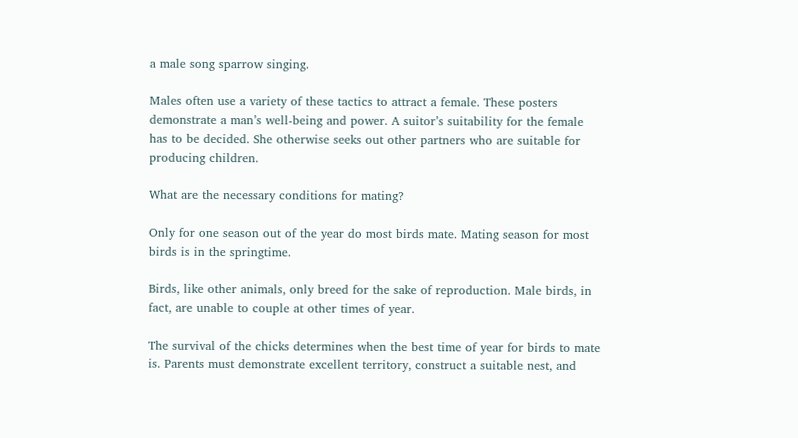a male song sparrow singing.

Males often use a variety of these tactics to attract a female. These posters demonstrate a man’s well-being and power. A suitor’s suitability for the female has to be decided. She otherwise seeks out other partners who are suitable for producing children.

What are the necessary conditions for mating?

Only for one season out of the year do most birds mate. Mating season for most birds is in the springtime.

Birds, like other animals, only breed for the sake of reproduction. Male birds, in fact, are unable to couple at other times of year.

The survival of the chicks determines when the best time of year for birds to mate is. Parents must demonstrate excellent territory, construct a suitable nest, and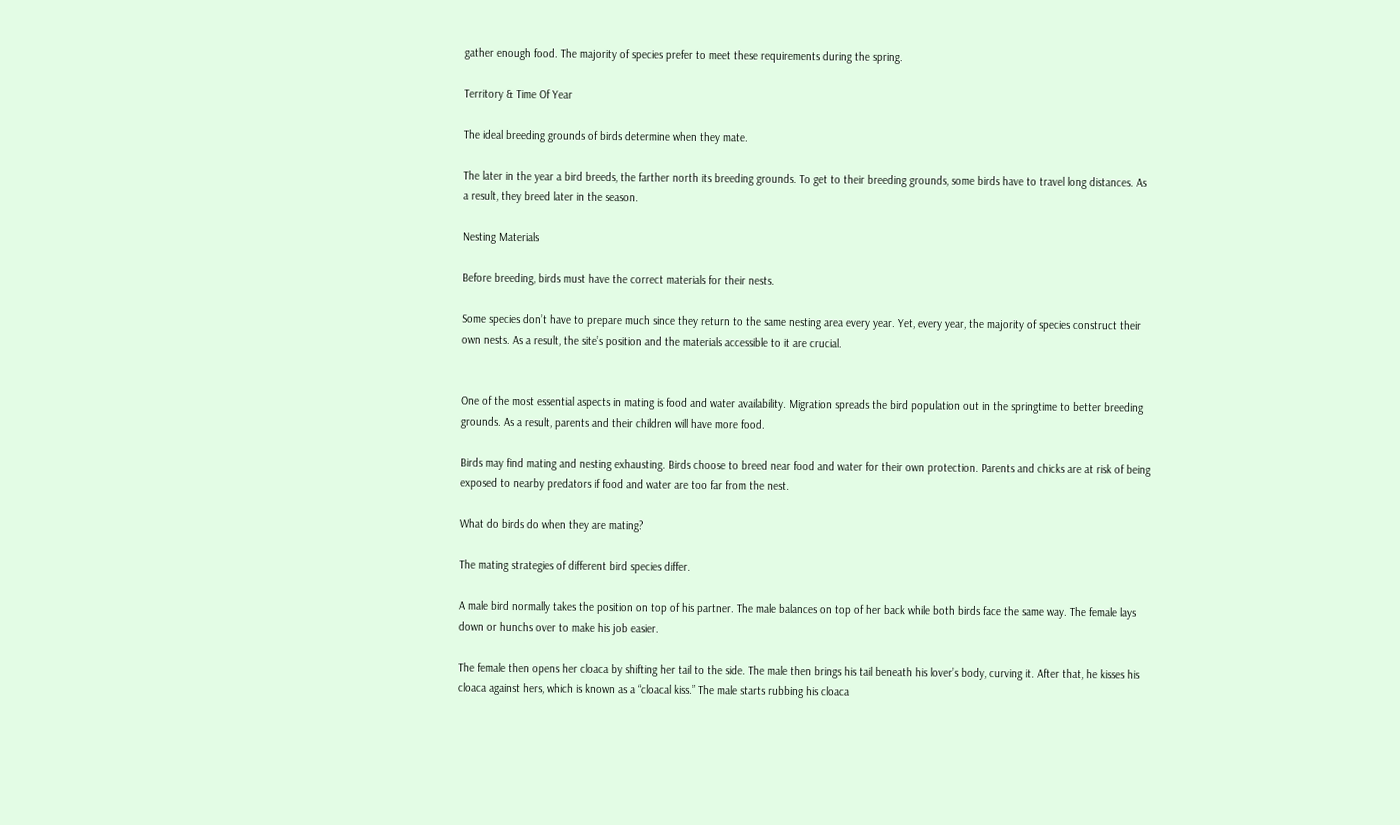gather enough food. The majority of species prefer to meet these requirements during the spring.

Territory & Time Of Year

The ideal breeding grounds of birds determine when they mate.

The later in the year a bird breeds, the farther north its breeding grounds. To get to their breeding grounds, some birds have to travel long distances. As a result, they breed later in the season.

Nesting Materials

Before breeding, birds must have the correct materials for their nests.

Some species don’t have to prepare much since they return to the same nesting area every year. Yet, every year, the majority of species construct their own nests. As a result, the site’s position and the materials accessible to it are crucial.


One of the most essential aspects in mating is food and water availability. Migration spreads the bird population out in the springtime to better breeding grounds. As a result, parents and their children will have more food.

Birds may find mating and nesting exhausting. Birds choose to breed near food and water for their own protection. Parents and chicks are at risk of being exposed to nearby predators if food and water are too far from the nest.

What do birds do when they are mating?

The mating strategies of different bird species differ.

A male bird normally takes the position on top of his partner. The male balances on top of her back while both birds face the same way. The female lays down or hunchs over to make his job easier.

The female then opens her cloaca by shifting her tail to the side. The male then brings his tail beneath his lover’s body, curving it. After that, he kisses his cloaca against hers, which is known as a “cloacal kiss.” The male starts rubbing his cloaca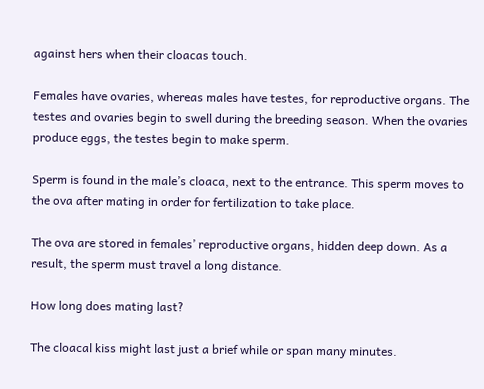against hers when their cloacas touch.

Females have ovaries, whereas males have testes, for reproductive organs. The testes and ovaries begin to swell during the breeding season. When the ovaries produce eggs, the testes begin to make sperm.

Sperm is found in the male’s cloaca, next to the entrance. This sperm moves to the ova after mating in order for fertilization to take place.

The ova are stored in females’ reproductive organs, hidden deep down. As a result, the sperm must travel a long distance.

How long does mating last?

The cloacal kiss might last just a brief while or span many minutes.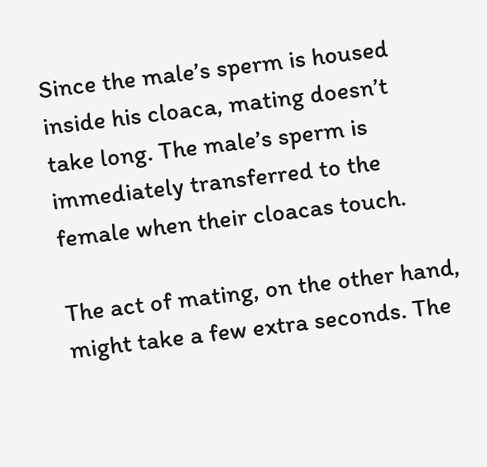Since the male’s sperm is housed inside his cloaca, mating doesn’t take long. The male’s sperm is immediately transferred to the female when their cloacas touch.

The act of mating, on the other hand, might take a few extra seconds. The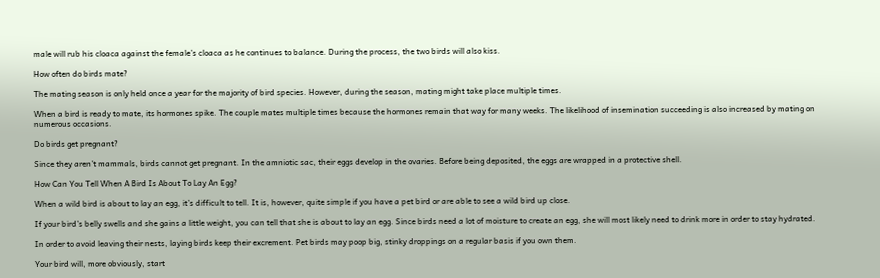male will rub his cloaca against the female’s cloaca as he continues to balance. During the process, the two birds will also kiss.

How often do birds mate?

The mating season is only held once a year for the majority of bird species. However, during the season, mating might take place multiple times.

When a bird is ready to mate, its hormones spike. The couple mates multiple times because the hormones remain that way for many weeks. The likelihood of insemination succeeding is also increased by mating on numerous occasions.

Do birds get pregnant?

Since they aren’t mammals, birds cannot get pregnant. In the amniotic sac, their eggs develop in the ovaries. Before being deposited, the eggs are wrapped in a protective shell.

How Can You Tell When A Bird Is About To Lay An Egg?

When a wild bird is about to lay an egg, it’s difficult to tell. It is, however, quite simple if you have a pet bird or are able to see a wild bird up close.

If your bird’s belly swells and she gains a little weight, you can tell that she is about to lay an egg. Since birds need a lot of moisture to create an egg, she will most likely need to drink more in order to stay hydrated.

In order to avoid leaving their nests, laying birds keep their excrement. Pet birds may poop big, stinky droppings on a regular basis if you own them.

Your bird will, more obviously, start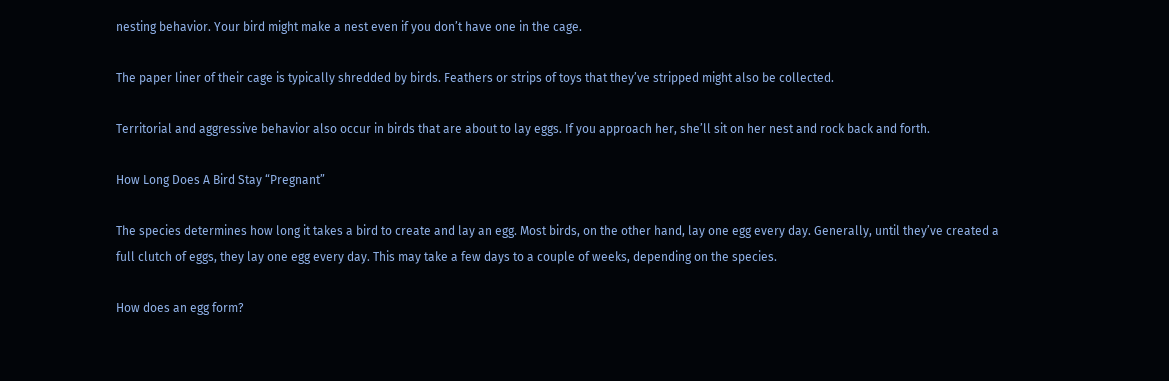nesting behavior. Your bird might make a nest even if you don’t have one in the cage.

The paper liner of their cage is typically shredded by birds. Feathers or strips of toys that they’ve stripped might also be collected.

Territorial and aggressive behavior also occur in birds that are about to lay eggs. If you approach her, she’ll sit on her nest and rock back and forth.

How Long Does A Bird Stay “Pregnant”

The species determines how long it takes a bird to create and lay an egg. Most birds, on the other hand, lay one egg every day. Generally, until they’ve created a full clutch of eggs, they lay one egg every day. This may take a few days to a couple of weeks, depending on the species.

How does an egg form?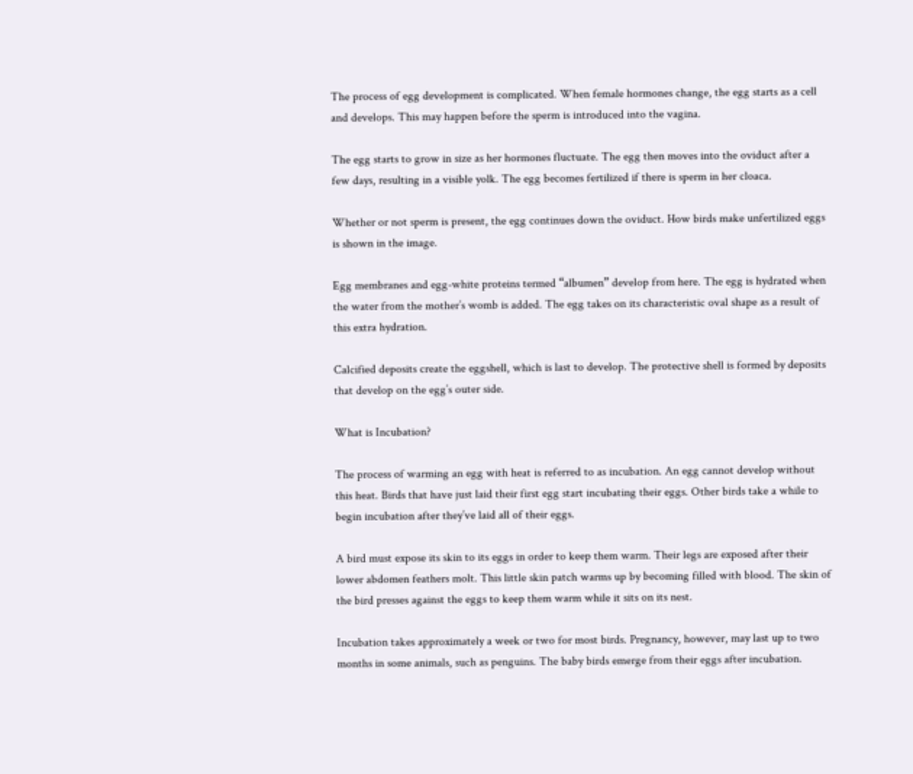The process of egg development is complicated. When female hormones change, the egg starts as a cell and develops. This may happen before the sperm is introduced into the vagina.

The egg starts to grow in size as her hormones fluctuate. The egg then moves into the oviduct after a few days, resulting in a visible yolk. The egg becomes fertilized if there is sperm in her cloaca.

Whether or not sperm is present, the egg continues down the oviduct. How birds make unfertilized eggs is shown in the image.

Egg membranes and egg-white proteins termed “albumen” develop from here. The egg is hydrated when the water from the mother’s womb is added. The egg takes on its characteristic oval shape as a result of this extra hydration.

Calcified deposits create the eggshell, which is last to develop. The protective shell is formed by deposits that develop on the egg’s outer side.

What is Incubation?

The process of warming an egg with heat is referred to as incubation. An egg cannot develop without this heat. Birds that have just laid their first egg start incubating their eggs. Other birds take a while to begin incubation after they’ve laid all of their eggs.

A bird must expose its skin to its eggs in order to keep them warm. Their legs are exposed after their lower abdomen feathers molt. This little skin patch warms up by becoming filled with blood. The skin of the bird presses against the eggs to keep them warm while it sits on its nest.

Incubation takes approximately a week or two for most birds. Pregnancy, however, may last up to two months in some animals, such as penguins. The baby birds emerge from their eggs after incubation.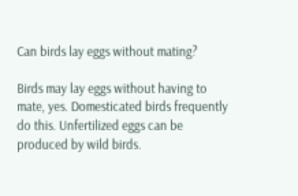Can birds lay eggs without mating?

Birds may lay eggs without having to mate, yes. Domesticated birds frequently do this. Unfertilized eggs can be produced by wild birds.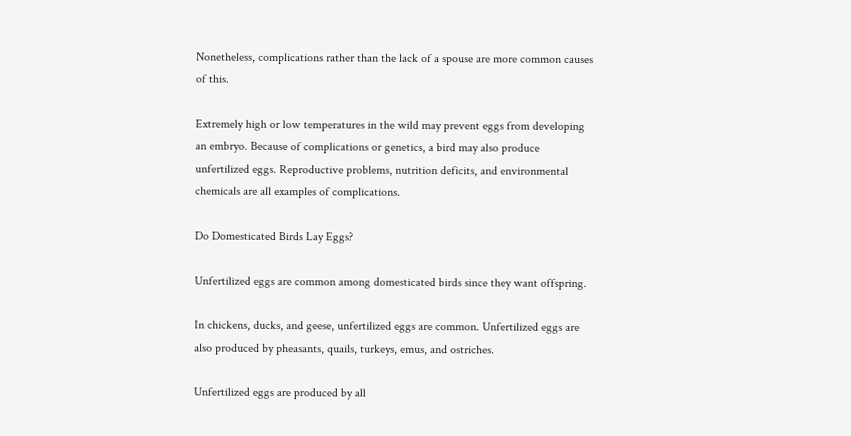Nonetheless, complications rather than the lack of a spouse are more common causes of this.

Extremely high or low temperatures in the wild may prevent eggs from developing an embryo. Because of complications or genetics, a bird may also produce unfertilized eggs. Reproductive problems, nutrition deficits, and environmental chemicals are all examples of complications.

Do Domesticated Birds Lay Eggs?

Unfertilized eggs are common among domesticated birds since they want offspring.

In chickens, ducks, and geese, unfertilized eggs are common. Unfertilized eggs are also produced by pheasants, quails, turkeys, emus, and ostriches.

Unfertilized eggs are produced by all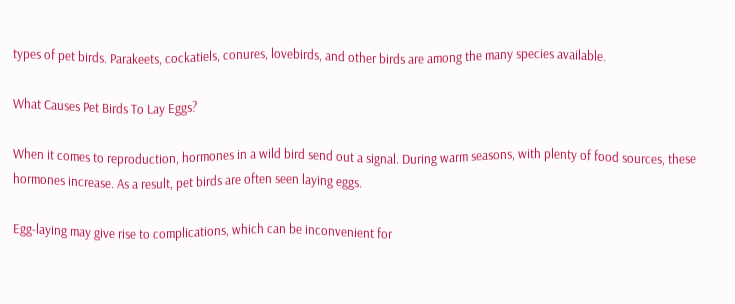types of pet birds. Parakeets, cockatiels, conures, lovebirds, and other birds are among the many species available.

What Causes Pet Birds To Lay Eggs?

When it comes to reproduction, hormones in a wild bird send out a signal. During warm seasons, with plenty of food sources, these hormones increase. As a result, pet birds are often seen laying eggs.

Egg-laying may give rise to complications, which can be inconvenient for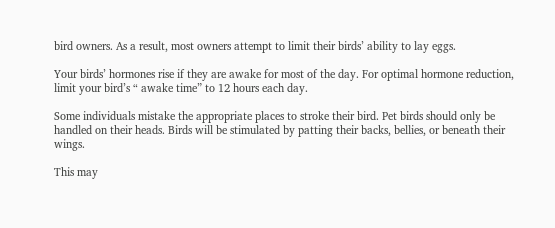bird owners. As a result, most owners attempt to limit their birds’ ability to lay eggs.

Your birds’ hormones rise if they are awake for most of the day. For optimal hormone reduction, limit your bird’s “ awake time” to 12 hours each day.

Some individuals mistake the appropriate places to stroke their bird. Pet birds should only be handled on their heads. Birds will be stimulated by patting their backs, bellies, or beneath their wings.

This may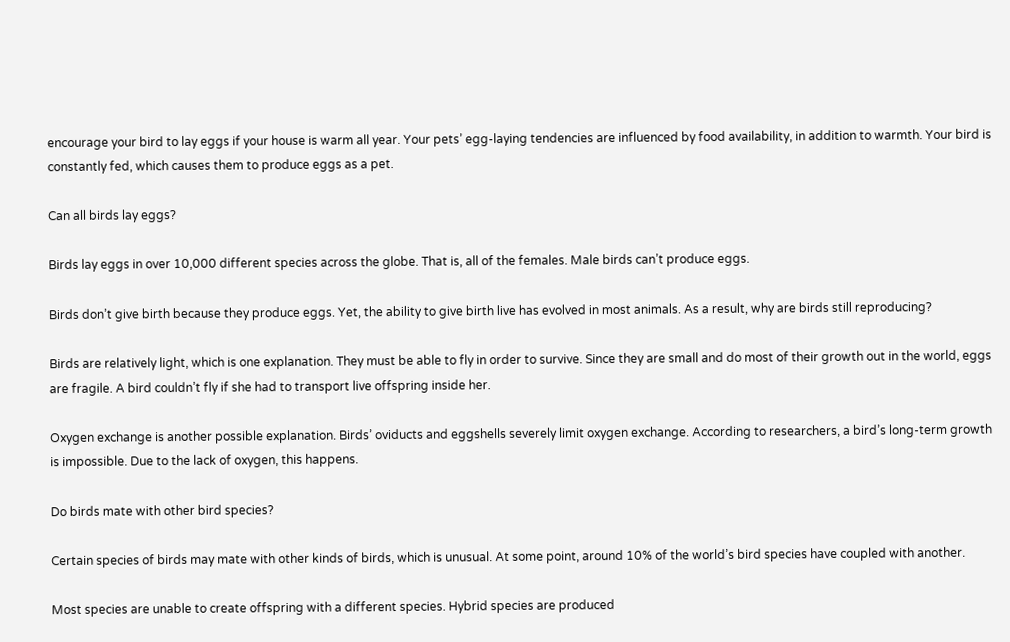encourage your bird to lay eggs if your house is warm all year. Your pets’ egg-laying tendencies are influenced by food availability, in addition to warmth. Your bird is constantly fed, which causes them to produce eggs as a pet.

Can all birds lay eggs?

Birds lay eggs in over 10,000 different species across the globe. That is, all of the females. Male birds can’t produce eggs.

Birds don’t give birth because they produce eggs. Yet, the ability to give birth live has evolved in most animals. As a result, why are birds still reproducing?

Birds are relatively light, which is one explanation. They must be able to fly in order to survive. Since they are small and do most of their growth out in the world, eggs are fragile. A bird couldn’t fly if she had to transport live offspring inside her.

Oxygen exchange is another possible explanation. Birds’ oviducts and eggshells severely limit oxygen exchange. According to researchers, a bird’s long-term growth is impossible. Due to the lack of oxygen, this happens.

Do birds mate with other bird species?

Certain species of birds may mate with other kinds of birds, which is unusual. At some point, around 10% of the world’s bird species have coupled with another.

Most species are unable to create offspring with a different species. Hybrid species are produced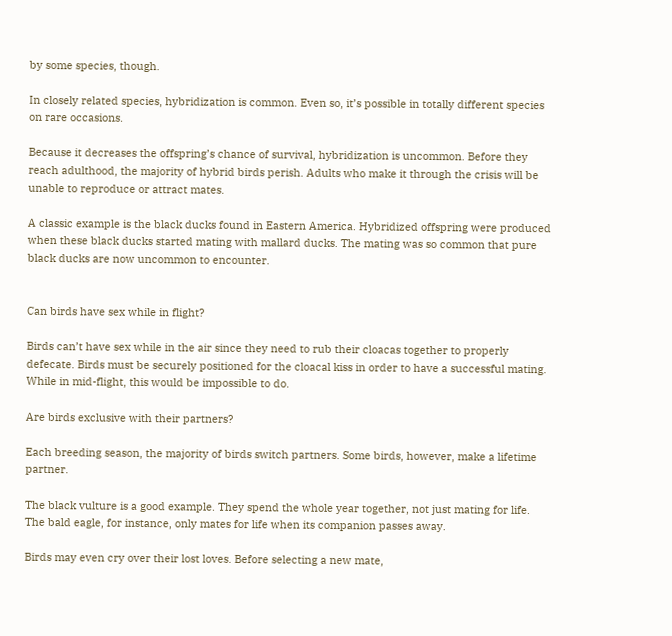by some species, though.

In closely related species, hybridization is common. Even so, it’s possible in totally different species on rare occasions.

Because it decreases the offspring’s chance of survival, hybridization is uncommon. Before they reach adulthood, the majority of hybrid birds perish. Adults who make it through the crisis will be unable to reproduce or attract mates.

A classic example is the black ducks found in Eastern America. Hybridized offspring were produced when these black ducks started mating with mallard ducks. The mating was so common that pure black ducks are now uncommon to encounter.


Can birds have sex while in flight?

Birds can’t have sex while in the air since they need to rub their cloacas together to properly defecate. Birds must be securely positioned for the cloacal kiss in order to have a successful mating. While in mid-flight, this would be impossible to do.

Are birds exclusive with their partners?

Each breeding season, the majority of birds switch partners. Some birds, however, make a lifetime partner.

The black vulture is a good example. They spend the whole year together, not just mating for life. The bald eagle, for instance, only mates for life when its companion passes away.

Birds may even cry over their lost loves. Before selecting a new mate,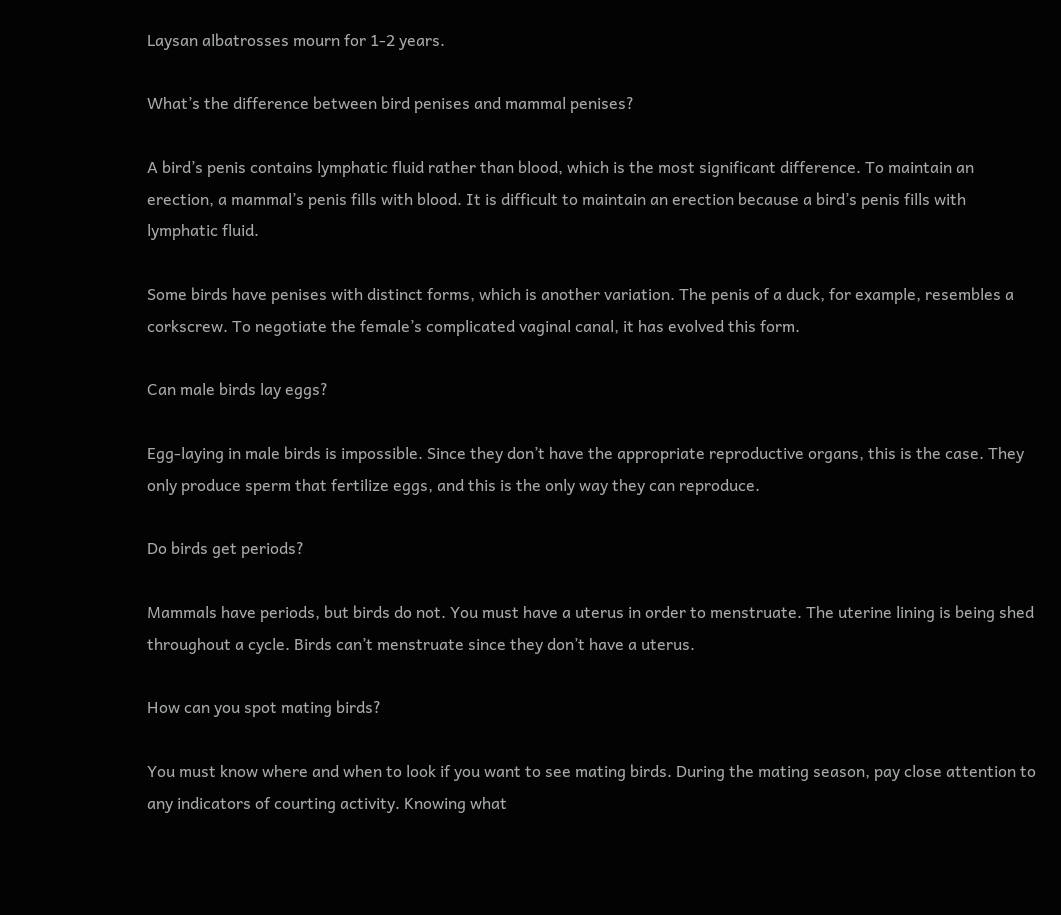Laysan albatrosses mourn for 1-2 years.

What’s the difference between bird penises and mammal penises?

A bird’s penis contains lymphatic fluid rather than blood, which is the most significant difference. To maintain an erection, a mammal’s penis fills with blood. It is difficult to maintain an erection because a bird’s penis fills with lymphatic fluid.

Some birds have penises with distinct forms, which is another variation. The penis of a duck, for example, resembles a corkscrew. To negotiate the female’s complicated vaginal canal, it has evolved this form.

Can male birds lay eggs?

Egg-laying in male birds is impossible. Since they don’t have the appropriate reproductive organs, this is the case. They only produce sperm that fertilize eggs, and this is the only way they can reproduce.

Do birds get periods?

Mammals have periods, but birds do not. You must have a uterus in order to menstruate. The uterine lining is being shed throughout a cycle. Birds can’t menstruate since they don’t have a uterus.

How can you spot mating birds?

You must know where and when to look if you want to see mating birds. During the mating season, pay close attention to any indicators of courting activity. Knowing what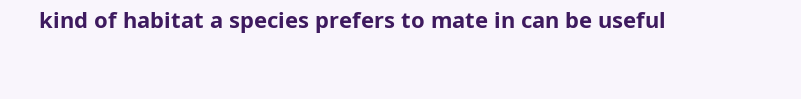kind of habitat a species prefers to mate in can be useful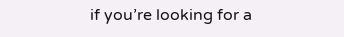if you’re looking for a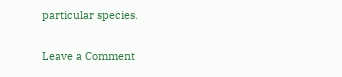particular species.

Leave a Comment